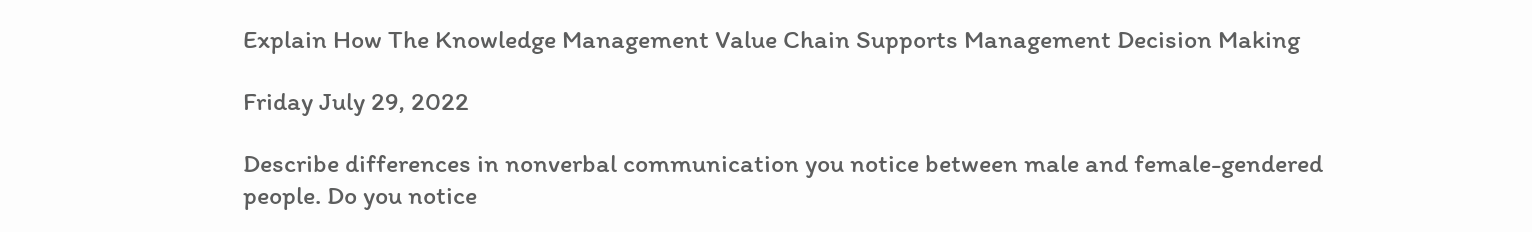Explain How The Knowledge Management Value Chain Supports Management Decision Making

Friday July 29, 2022

Describe differences in nonverbal communication you notice between male and female-gendered people. Do you notice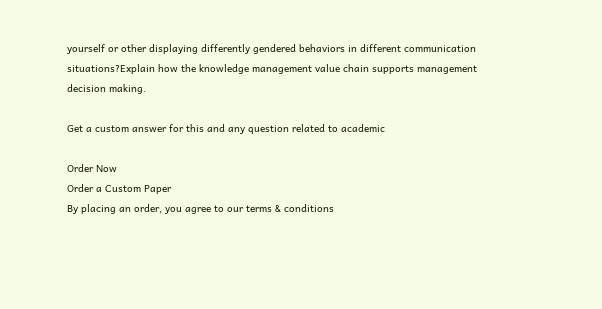yourself or other displaying differently gendered behaviors in different communication situations?Explain how the knowledge management value chain supports management decision making.

Get a custom answer for this and any question related to academic

Order Now
Order a Custom Paper
By placing an order, you agree to our terms & conditions